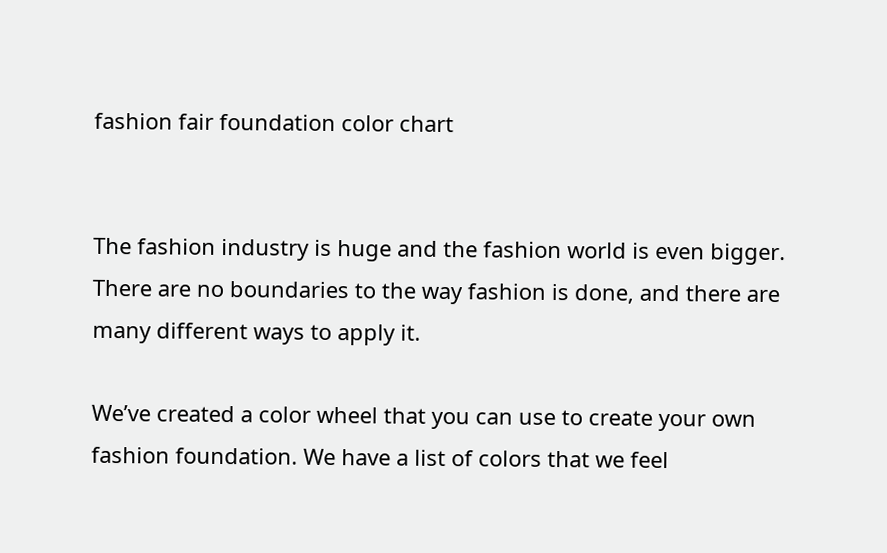fashion fair foundation color chart


The fashion industry is huge and the fashion world is even bigger. There are no boundaries to the way fashion is done, and there are many different ways to apply it.

We’ve created a color wheel that you can use to create your own fashion foundation. We have a list of colors that we feel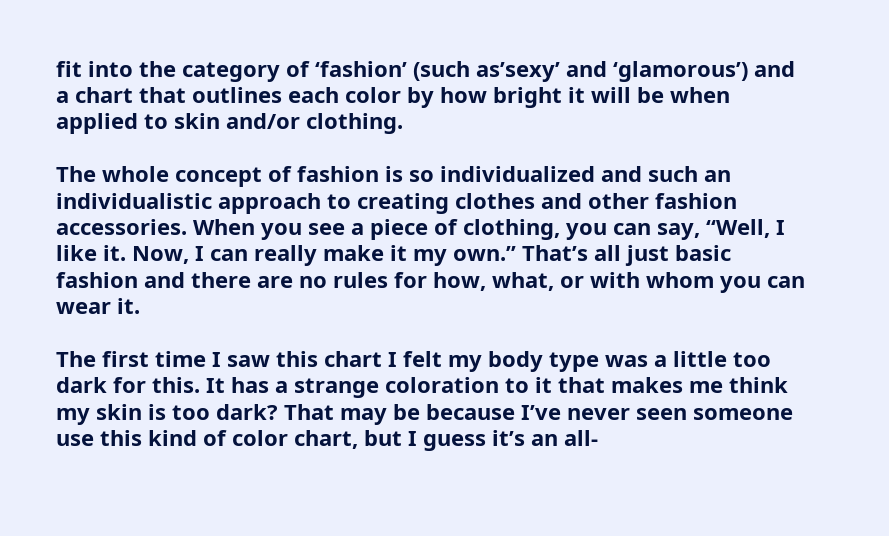fit into the category of ‘fashion’ (such as’sexy’ and ‘glamorous’) and a chart that outlines each color by how bright it will be when applied to skin and/or clothing.

The whole concept of fashion is so individualized and such an individualistic approach to creating clothes and other fashion accessories. When you see a piece of clothing, you can say, “Well, I like it. Now, I can really make it my own.” That’s all just basic fashion and there are no rules for how, what, or with whom you can wear it.

The first time I saw this chart I felt my body type was a little too dark for this. It has a strange coloration to it that makes me think my skin is too dark? That may be because I’ve never seen someone use this kind of color chart, but I guess it’s an all-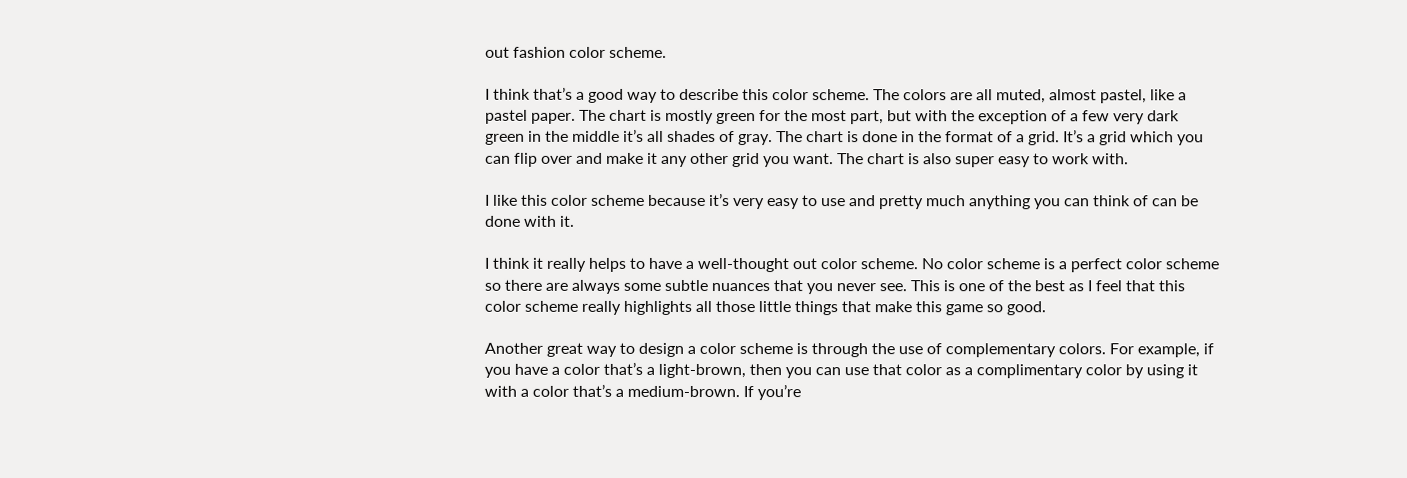out fashion color scheme.

I think that’s a good way to describe this color scheme. The colors are all muted, almost pastel, like a pastel paper. The chart is mostly green for the most part, but with the exception of a few very dark green in the middle it’s all shades of gray. The chart is done in the format of a grid. It’s a grid which you can flip over and make it any other grid you want. The chart is also super easy to work with.

I like this color scheme because it’s very easy to use and pretty much anything you can think of can be done with it.

I think it really helps to have a well-thought out color scheme. No color scheme is a perfect color scheme so there are always some subtle nuances that you never see. This is one of the best as I feel that this color scheme really highlights all those little things that make this game so good.

Another great way to design a color scheme is through the use of complementary colors. For example, if you have a color that’s a light-brown, then you can use that color as a complimentary color by using it with a color that’s a medium-brown. If you’re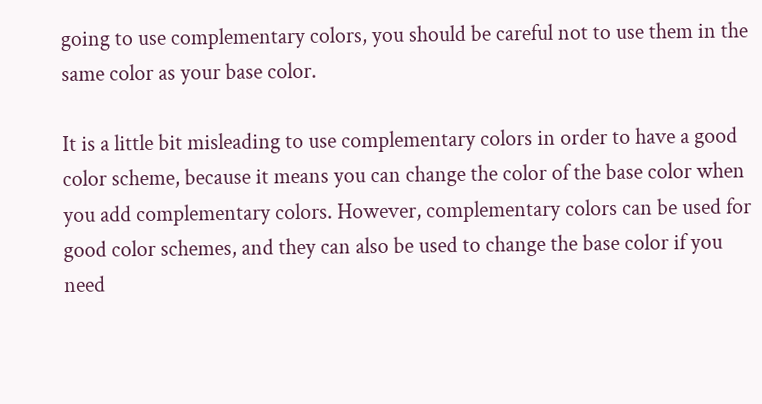going to use complementary colors, you should be careful not to use them in the same color as your base color.

It is a little bit misleading to use complementary colors in order to have a good color scheme, because it means you can change the color of the base color when you add complementary colors. However, complementary colors can be used for good color schemes, and they can also be used to change the base color if you need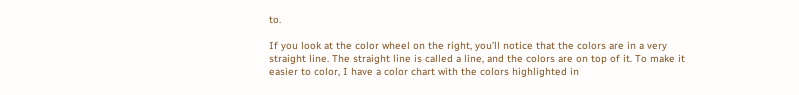to.

If you look at the color wheel on the right, you’ll notice that the colors are in a very straight line. The straight line is called a line, and the colors are on top of it. To make it easier to color, I have a color chart with the colors highlighted in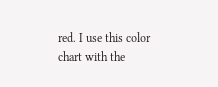red. I use this color chart with the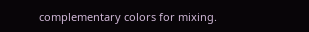complementary colors for mixing.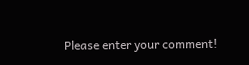Please enter your comment!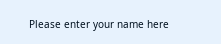Please enter your name here